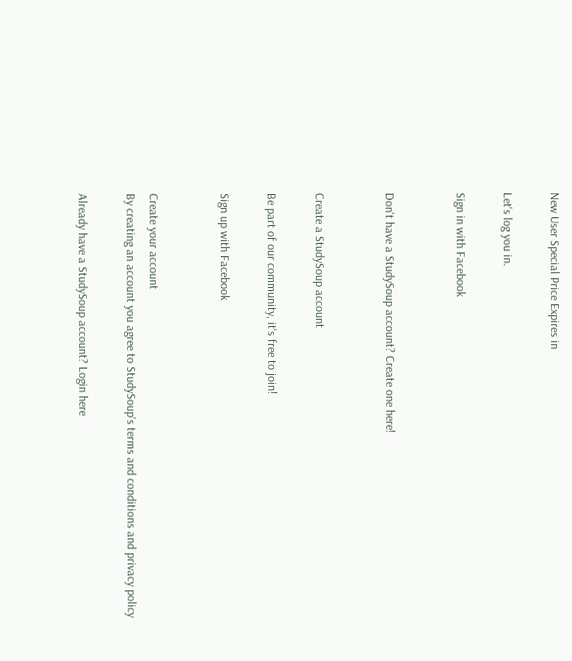New User Special Price Expires in

Let's log you in.

Sign in with Facebook


Don't have a StudySoup account? Create one here!


Create a StudySoup account

Be part of our community, it's free to join!

Sign up with Facebook


Create your account
By creating an account you agree to StudySoup's terms and conditions and privacy policy

Already have a StudySoup account? Login here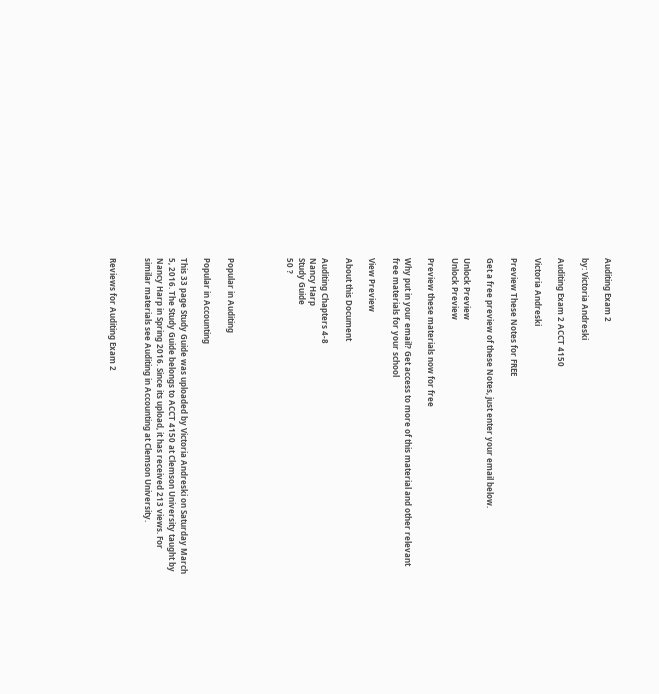Auditing Exam 2

by: Victoria Andreski

Auditing Exam 2 ACCT 4150

Victoria Andreski

Preview These Notes for FREE

Get a free preview of these Notes, just enter your email below.

Unlock Preview
Unlock Preview

Preview these materials now for free

Why put in your email? Get access to more of this material and other relevant free materials for your school

View Preview

About this Document

Auditing Chapters 4-8
Nancy Harp
Study Guide
50 ?




Popular in Auditing

Popular in Accounting

This 33 page Study Guide was uploaded by Victoria Andreski on Saturday March 5, 2016. The Study Guide belongs to ACCT 4150 at Clemson University taught by Nancy Harp in Spring 2016. Since its upload, it has received 213 views. For similar materials see Auditing in Accounting at Clemson University.


Reviews for Auditing Exam 2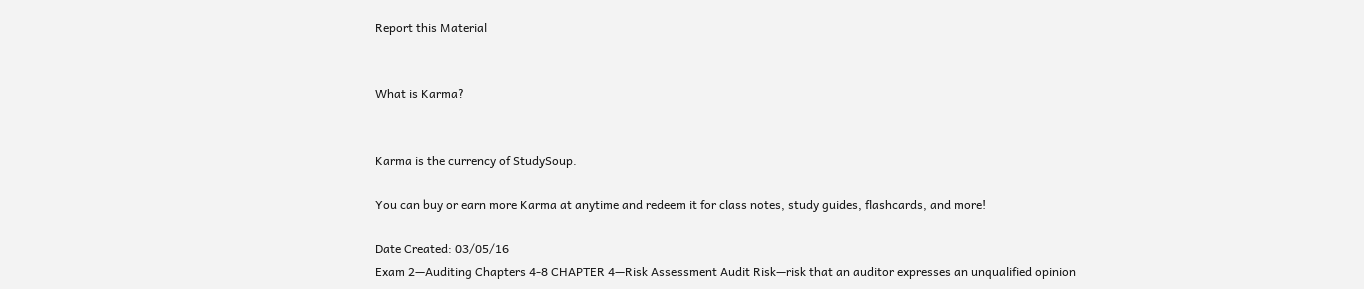Report this Material


What is Karma?


Karma is the currency of StudySoup.

You can buy or earn more Karma at anytime and redeem it for class notes, study guides, flashcards, and more!

Date Created: 03/05/16
Exam 2—Auditing Chapters 4-8 CHAPTER 4—Risk Assessment Audit Risk—risk that an auditor expresses an unqualified opinion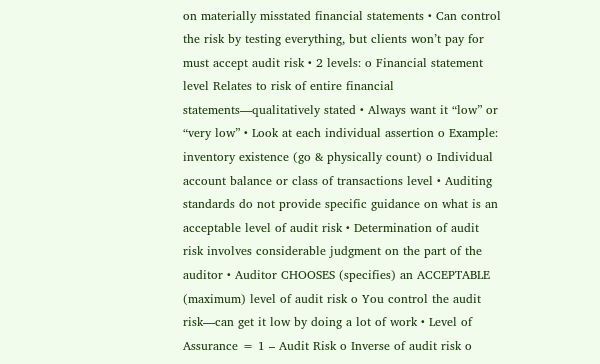on materially misstated financial statements • Can control the risk by testing everything, but clients won’t pay for must accept audit risk • 2 levels: o Financial statement level Relates to risk of entire financial statements—qualitatively stated • Always want it “low” or “very low” • Look at each individual assertion o Example: inventory existence (go & physically count) o Individual account balance or class of transactions level • Auditing standards do not provide specific guidance on what is an acceptable level of audit risk • Determination of audit risk involves considerable judgment on the part of the auditor • Auditor CHOOSES (specifies) an ACCEPTABLE (maximum) level of audit risk o You control the audit risk—can get it low by doing a lot of work • Level of Assurance = 1 – Audit Risk o Inverse of audit risk o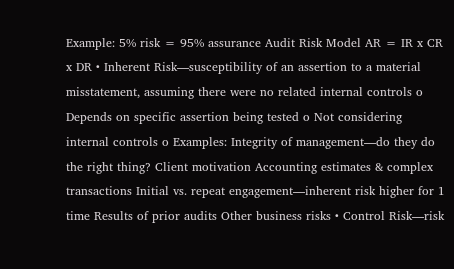Example: 5% risk = 95% assurance Audit Risk Model AR = IR x CR x DR • Inherent Risk—susceptibility of an assertion to a material misstatement, assuming there were no related internal controls o Depends on specific assertion being tested o Not considering internal controls o Examples: Integrity of management—do they do the right thing? Client motivation Accounting estimates & complex transactions Initial vs. repeat engagement—inherent risk higher for 1 time Results of prior audits Other business risks • Control Risk—risk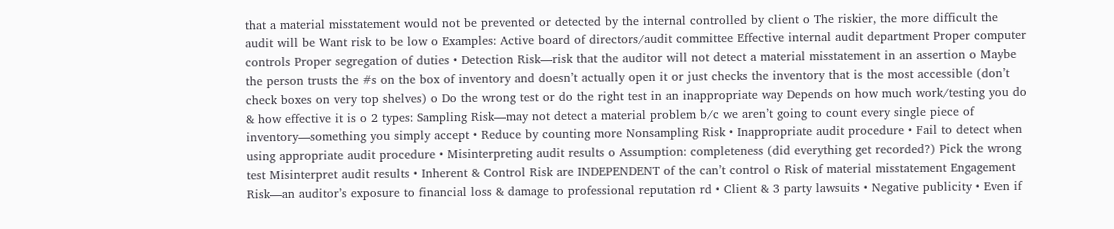that a material misstatement would not be prevented or detected by the internal controlled by client o The riskier, the more difficult the audit will be Want risk to be low o Examples: Active board of directors/audit committee Effective internal audit department Proper computer controls Proper segregation of duties • Detection Risk—risk that the auditor will not detect a material misstatement in an assertion o Maybe the person trusts the #s on the box of inventory and doesn’t actually open it or just checks the inventory that is the most accessible (don’t check boxes on very top shelves) o Do the wrong test or do the right test in an inappropriate way Depends on how much work/testing you do & how effective it is o 2 types: Sampling Risk—may not detect a material problem b/c we aren’t going to count every single piece of inventory—something you simply accept • Reduce by counting more Nonsampling Risk • Inappropriate audit procedure • Fail to detect when using appropriate audit procedure • Misinterpreting audit results o Assumption: completeness (did everything get recorded?) Pick the wrong test Misinterpret audit results • Inherent & Control Risk are INDEPENDENT of the can’t control o Risk of material misstatement Engagement Risk—an auditor’s exposure to financial loss & damage to professional reputation rd • Client & 3 party lawsuits • Negative publicity • Even if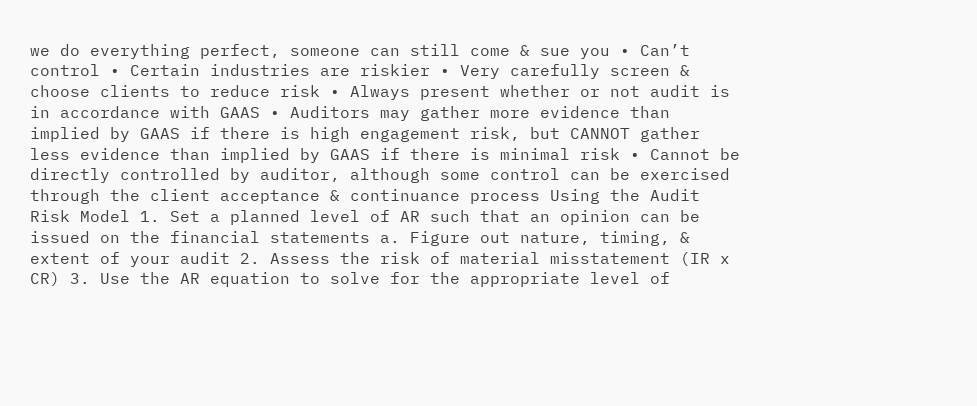we do everything perfect, someone can still come & sue you • Can’t control • Certain industries are riskier • Very carefully screen & choose clients to reduce risk • Always present whether or not audit is in accordance with GAAS • Auditors may gather more evidence than implied by GAAS if there is high engagement risk, but CANNOT gather less evidence than implied by GAAS if there is minimal risk • Cannot be directly controlled by auditor, although some control can be exercised through the client acceptance & continuance process Using the Audit Risk Model 1. Set a planned level of AR such that an opinion can be issued on the financial statements a. Figure out nature, timing, & extent of your audit 2. Assess the risk of material misstatement (IR x CR) 3. Use the AR equation to solve for the appropriate level of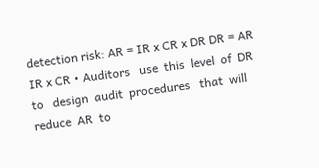detection risk: AR = IR x CR x DR DR = AR   IR x CR • Auditors   use  this  level  of  DR  to   design  audit  procedures   that  will  reduce  AR  to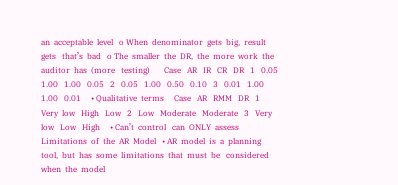an  acceptable  level   o When  denominator  gets  big,  result  gets   that’s  bad   o The  smaller  the  DR,  the  more  work  the  auditor  has  (more   testing)       Case   AR   IR   CR   DR   1   0.05   1.00   1.00   0.05   2   0.05   1.00   0.50   0.10   3   0.01   1.00   1.00   0.01     • Qualitative  terms     Case   AR   RMM   DR   1   Very  low   High   Low   2   Low   Moderate   Moderate   3   Very  low   Low   High     • Can’t  control   can  ONLY  assess     Limitations  of  the  AR  Model   • AR  model  is  a  planning  tool,  but  has  some  limitations  that  must  be   considered  when  the  model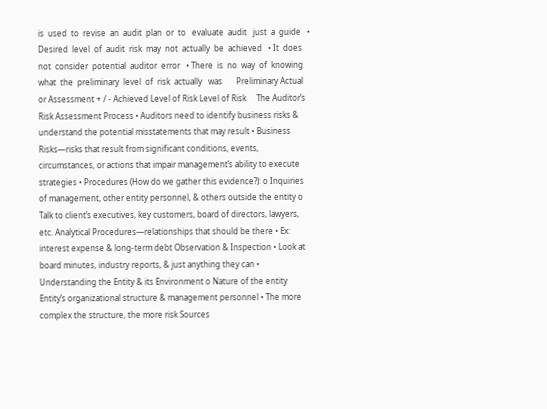is  used  to  revise  an  audit  plan  or  to   evaluate  audit   just  a  guide   • Desired  level  of  audit  risk  may  not  actually  be  achieved   • It  does  not  consider  potential  auditor  error   • There  is  no  way  of  knowing  what  the  preliminary  level  of  risk  actually   was       Preliminary Actual or Assessment + / - Achieved Level of Risk Level of Risk     The Auditor’s Risk Assessment Process • Auditors need to identify business risks & understand the potential misstatements that may result • Business Risks—risks that result from significant conditions, events, circumstances, or actions that impair management’s ability to execute strategies • Procedures (How do we gather this evidence?): o Inquiries of management, other entity personnel, & others outside the entity o Talk to client’s executives, key customers, board of directors, lawyers, etc. Analytical Procedures—relationships that should be there • Ex: interest expense & long-term debt Observation & Inspection • Look at board minutes, industry reports, & just anything they can • Understanding the Entity & its Environment o Nature of the entity Entity’s organizational structure & management personnel • The more complex the structure, the more risk Sources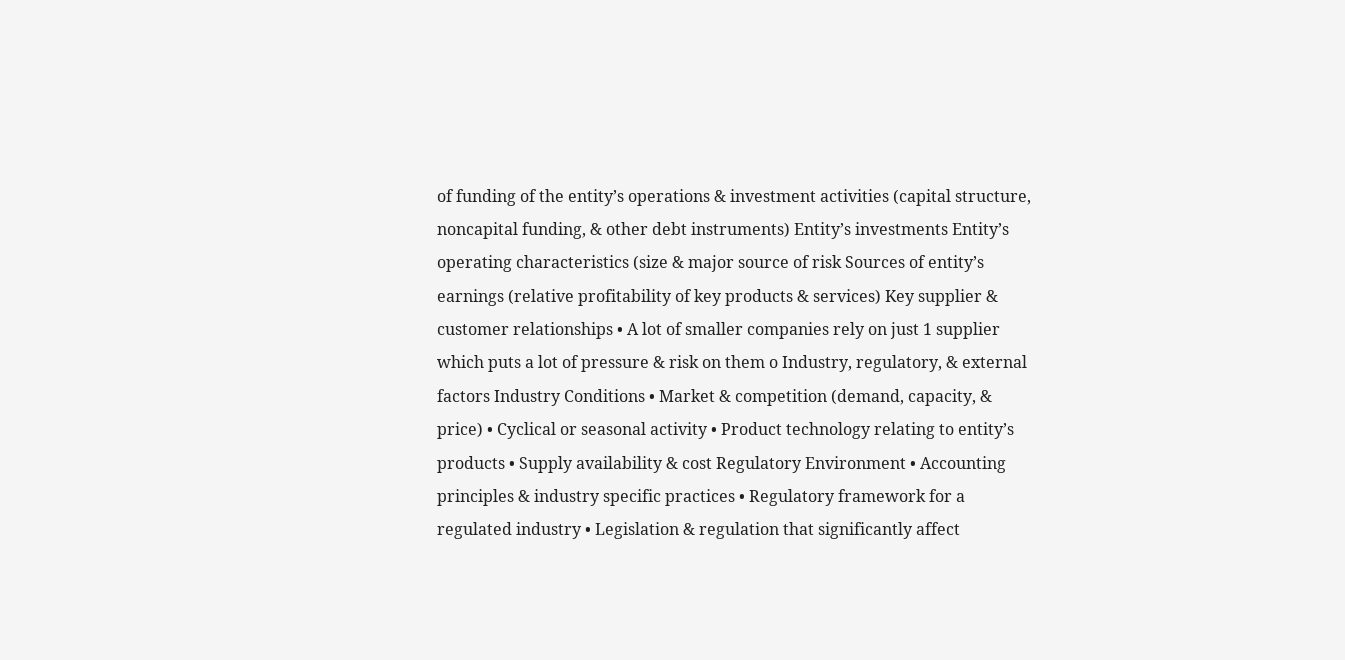of funding of the entity’s operations & investment activities (capital structure, noncapital funding, & other debt instruments) Entity’s investments Entity’s operating characteristics (size & major source of risk Sources of entity’s earnings (relative profitability of key products & services) Key supplier & customer relationships • A lot of smaller companies rely on just 1 supplier which puts a lot of pressure & risk on them o Industry, regulatory, & external factors Industry Conditions • Market & competition (demand, capacity, & price) • Cyclical or seasonal activity • Product technology relating to entity’s products • Supply availability & cost Regulatory Environment • Accounting principles & industry specific practices • Regulatory framework for a regulated industry • Legislation & regulation that significantly affect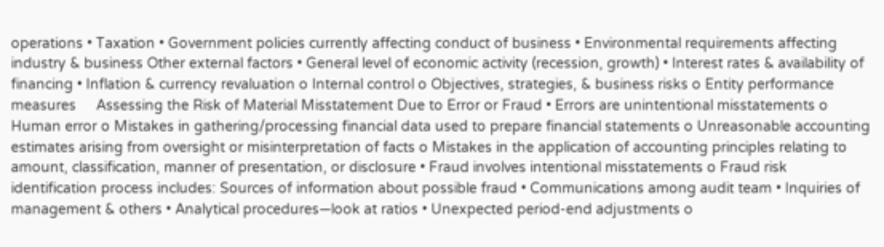operations • Taxation • Government policies currently affecting conduct of business • Environmental requirements affecting industry & business Other external factors • General level of economic activity (recession, growth) • Interest rates & availability of financing • Inflation & currency revaluation o Internal control o Objectives, strategies, & business risks o Entity performance measures     Assessing the Risk of Material Misstatement Due to Error or Fraud • Errors are unintentional misstatements o Human error o Mistakes in gathering/processing financial data used to prepare financial statements o Unreasonable accounting estimates arising from oversight or misinterpretation of facts o Mistakes in the application of accounting principles relating to amount, classification, manner of presentation, or disclosure • Fraud involves intentional misstatements o Fraud risk identification process includes: Sources of information about possible fraud • Communications among audit team • Inquiries of management & others • Analytical procedures—look at ratios • Unexpected period-end adjustments o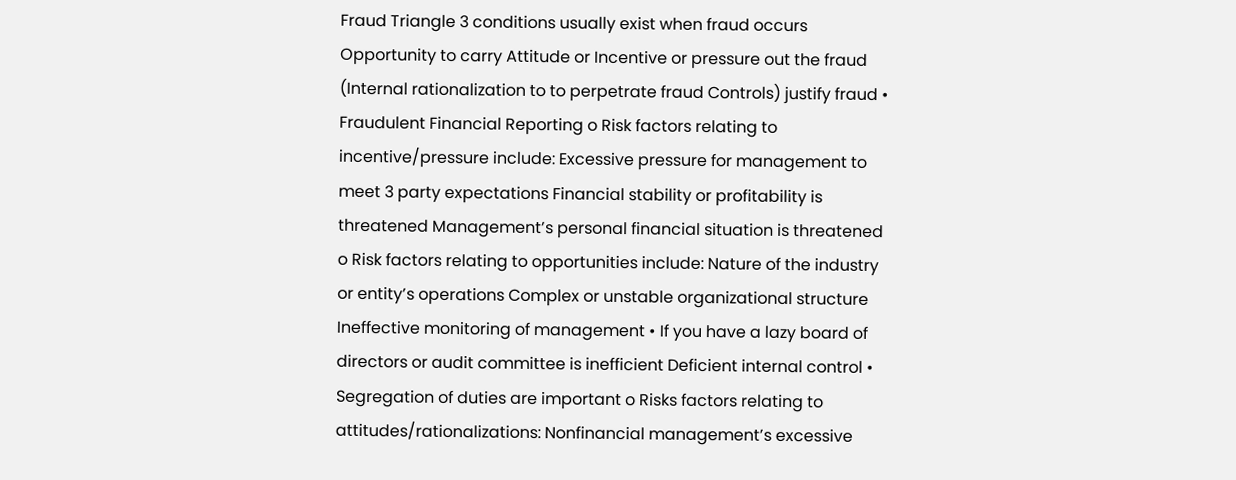Fraud Triangle 3 conditions usually exist when fraud occurs Opportunity to carry Attitude or Incentive or pressure out the fraud (Internal rationalization to to perpetrate fraud Controls) justify fraud • Fraudulent Financial Reporting o Risk factors relating to incentive/pressure include: Excessive pressure for management to meet 3 party expectations Financial stability or profitability is threatened Management’s personal financial situation is threatened o Risk factors relating to opportunities include: Nature of the industry or entity’s operations Complex or unstable organizational structure Ineffective monitoring of management • If you have a lazy board of directors or audit committee is inefficient Deficient internal control • Segregation of duties are important o Risks factors relating to attitudes/rationalizations: Nonfinancial management’s excessive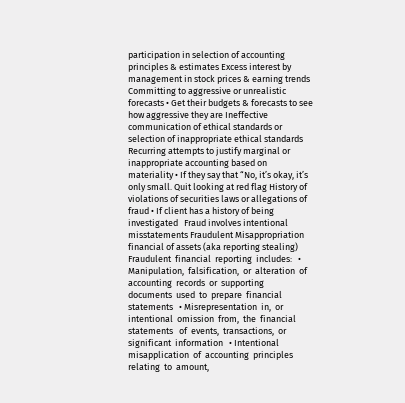participation in selection of accounting principles & estimates Excess interest by management in stock prices & earning trends Committing to aggressive or unrealistic forecasts • Get their budgets & forecasts to see how aggressive they are Ineffective communication of ethical standards or selection of inappropriate ethical standards Recurring attempts to justify marginal or inappropriate accounting based on materiality • If they say that “No, it’s okay, it’s only small. Quit looking at red flag History of violations of securities laws or allegations of fraud • If client has a history of being investigated   Fraud involves intentional misstatements Fraudulent Misappropriation financial of assets (aka reporting stealing)       Fraudulent  financial  reporting  includes:   • Manipulation,  falsification,  or  alteration  of  accounting  records  or  supporting   documents  used  to  prepare  financial  statements   • Misrepresentation  in,  or  intentional  omission  from,  the  financial  statements   of  events,  transactions,  or  significant  information   • Intentional  misapplication  of  accounting  principles  relating  to  amount,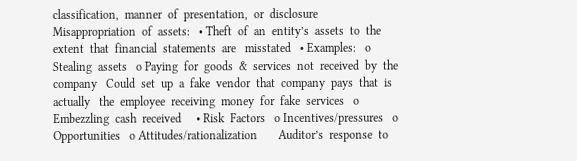classification,  manner  of  presentation,  or  disclosure       Misappropriation  of  assets:   • Theft  of  an  entity’s  assets  to  the  extent  that  financial  statements  are   misstated   • Examples:   o Stealing  assets   o Paying  for  goods  &  services  not  received  by  the  company   Could  set  up  a  fake  vendor  that  company  pays  that  is  actually   the  employee  receiving  money  for  fake  services   o Embezzling  cash  received     • Risk  Factors   o Incentives/pressures   o Opportunities   o Attitudes/rationalization       Auditor’s  response  to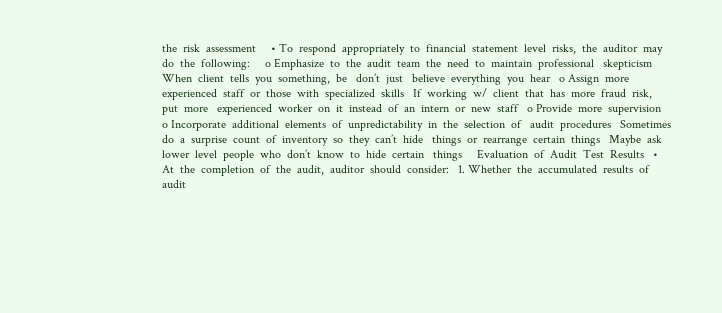the  risk  assessment     • To  respond  appropriately  to  financial  statement  level  risks,  the  auditor  may   do  the  following:     o Emphasize  to  the  audit  team  the  need  to  maintain  professional   skepticism   When  client  tells  you  something,  be   don’t  just   believe  everything  you  hear   o Assign  more  experienced  staff  or  those  with  specialized  skills   If  working  w/  client  that  has  more  fraud  risk,  put  more   experienced  worker  on  it  instead  of  an  intern  or  new  staff   o Provide  more  supervision   o Incorporate  additional  elements  of  unpredictability  in  the  selection  of   audit  procedures   Sometimes  do  a  surprise  count  of  inventory  so  they  can’t  hide   things  or  rearrange  certain  things   Maybe  ask  lower  level  people  who  don’t  know  to  hide  certain   things     Evaluation  of  Audit  Test  Results   • At  the  completion  of  the  audit,  auditor  should  consider:   1. Whether  the  accumulated  results  of  audit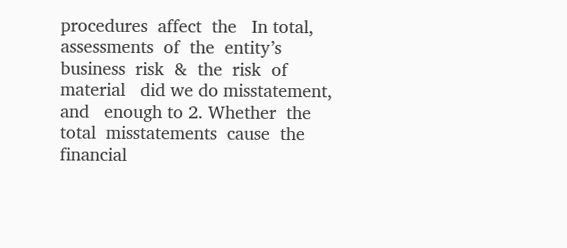procedures  affect  the   In total, assessments  of  the  entity’s  business  risk  &  the  risk  of  material   did we do misstatement,  and   enough to 2. Whether  the  total  misstatements  cause  the  financial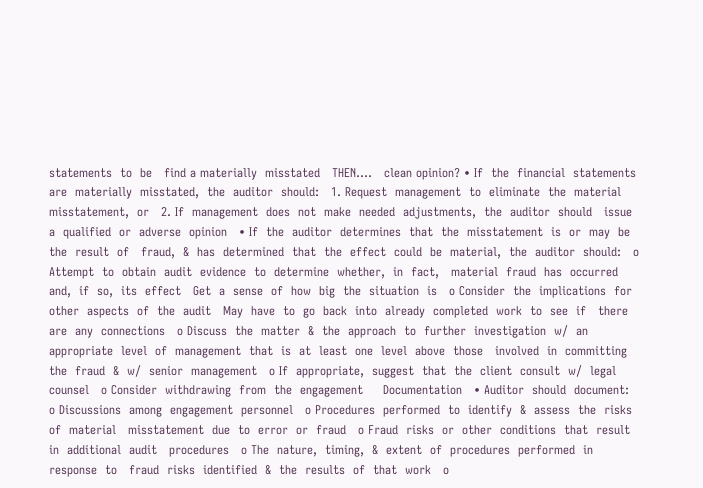statements  to  be   find a materially  misstated   THEN….   clean opinion? • If  the  financial  statements  are  materially  misstated,  the  auditor  should:   1. Request  management  to  eliminate  the  material  misstatement,  or   2. If  management  does  not  make  needed  adjustments,  the  auditor  should   issue  a  qualified  or  adverse  opinion   • If  the  auditor  determines  that  the  misstatement  is  or  may  be  the  result  of   fraud,  &  has  determined  that  the  effect  could  be  material,  the  auditor  should:   o Attempt  to  obtain  audit  evidence  to  determine  whether,  in  fact,   material  fraud  has  occurred  and,  if  so,  its  effect   Get  a  sense  of  how  big  the  situation  is   o Consider  the  implications  for  other  aspects  of  the  audit   May  have  to  go  back  into  already  completed  work  to  see  if   there  are  any  connections   o Discuss  the  matter  &  the  approach  to  further  investigation  w/  an   appropriate  level  of  management  that  is  at  least  one  level  above  those   involved  in  committing  the  fraud  &  w/  senior  management   o If  appropriate,  suggest  that  the  client  consult  w/  legal  counsel   o Consider  withdrawing  from  the  engagement     Documentation   • Auditor  should  document:   o Discussions  among  engagement  personnel   o Procedures  performed  to  identify  &  assess  the  risks  of  material   misstatement  due  to  error  or  fraud   o Fraud  risks  or  other  conditions  that  result  in  additional  audit   procedures   o The  nature,  timing,  &  extent  of  procedures  performed  in  response  to   fraud  risks  identified  &  the  results  of  that  work   o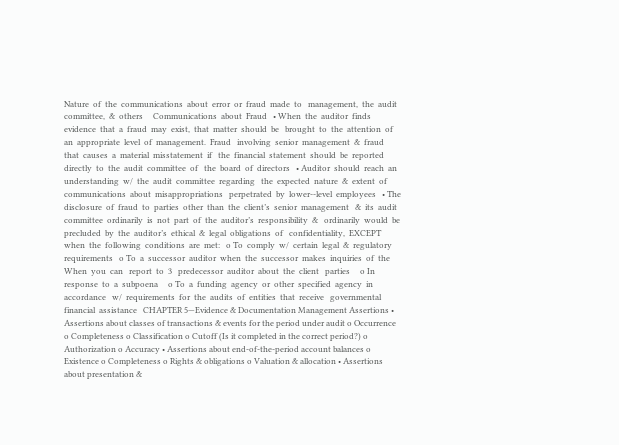Nature  of  the  communications  about  error  or  fraud  made  to   management,  the  audit  committee,  &  others     Communications  about  Fraud   • When  the  auditor  finds  evidence  that  a  fraud  may  exist,  that  matter  should  be   brought  to  the  attention  of  an  appropriate  level  of  management.  Fraud   involving  senior  management  &  fraud  that  causes  a  material  misstatement  if   the  financial  statement  should  be  reported  directly  to  the  audit  committee  of   the  board  of  directors   • Auditor  should  reach  an  understanding  w/  the  audit  committee  regarding   the  expected  nature  &  extent  of  communications  about  misappropriations   perpetrated  by  lower-‐level  employees   • The  disclosure  of  fraud  to  parties  other  than  the  client’s  senior  management   &  its  audit  committee  ordinarily  is  not  part  of  the  auditor’s  responsibility  &   ordinarily  would  be  precluded  by  the  auditor’s  ethical  &  legal  obligations  of   confidentiality,  EXCEPT  when  the  following  conditions  are  met:   o To  comply  w/  certain  legal  &  regulatory  requirements   o To  a  successor  auditor  when  the  successor  makes  inquiries  of  the   When  you  can   report  to  3   predecessor  auditor  about  the  client   parties     o In  response  to  a  subpoena     o To  a  funding  agency  or  other  specified  agency  in  accordance   w/  requirements  for  the  audits  of  entities  that  receive   governmental  financial  assistance   CHAPTER 5—Evidence & Documentation Management Assertions • Assertions about classes of transactions & events for the period under audit o Occurrence o Completeness o Classification o Cutoff (Is it completed in the correct period?) o Authorization o Accuracy • Assertions about end-of-the-period account balances o Existence o Completeness o Rights & obligations o Valuation & allocation • Assertions about presentation &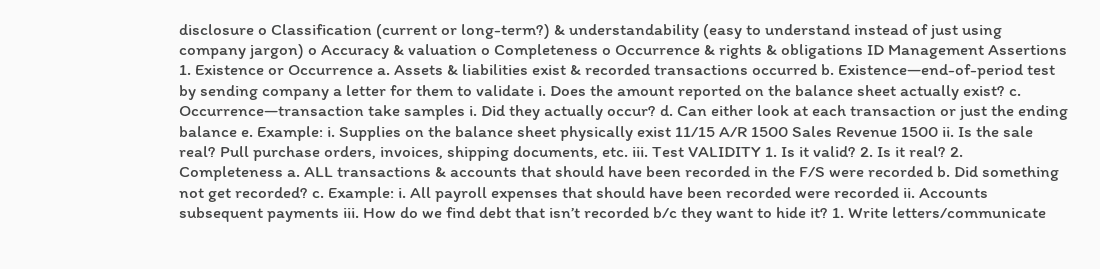disclosure o Classification (current or long-term?) & understandability (easy to understand instead of just using company jargon) o Accuracy & valuation o Completeness o Occurrence & rights & obligations ID Management Assertions 1. Existence or Occurrence a. Assets & liabilities exist & recorded transactions occurred b. Existence—end-of-period test by sending company a letter for them to validate i. Does the amount reported on the balance sheet actually exist? c. Occurrence—transaction take samples i. Did they actually occur? d. Can either look at each transaction or just the ending balance e. Example: i. Supplies on the balance sheet physically exist 11/15 A/R 1500 Sales Revenue 1500 ii. Is the sale real? Pull purchase orders, invoices, shipping documents, etc. iii. Test VALIDITY 1. Is it valid? 2. Is it real? 2. Completeness a. ALL transactions & accounts that should have been recorded in the F/S were recorded b. Did something not get recorded? c. Example: i. All payroll expenses that should have been recorded were recorded ii. Accounts subsequent payments iii. How do we find debt that isn’t recorded b/c they want to hide it? 1. Write letters/communicate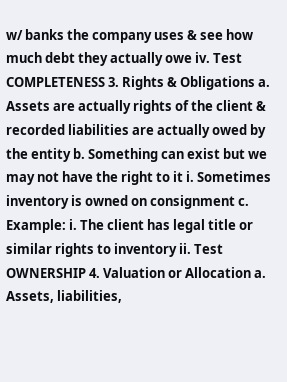w/ banks the company uses & see how much debt they actually owe iv. Test COMPLETENESS 3. Rights & Obligations a. Assets are actually rights of the client & recorded liabilities are actually owed by the entity b. Something can exist but we may not have the right to it i. Sometimes inventory is owned on consignment c. Example: i. The client has legal title or similar rights to inventory ii. Test OWNERSHIP 4. Valuation or Allocation a. Assets, liabilities,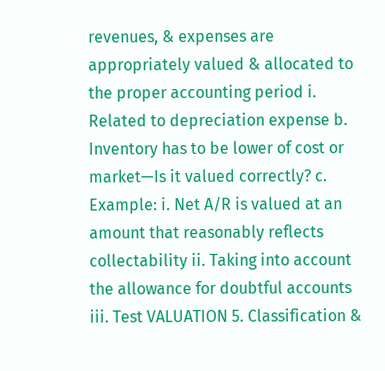revenues, & expenses are appropriately valued & allocated to the proper accounting period i. Related to depreciation expense b. Inventory has to be lower of cost or market—Is it valued correctly? c. Example: i. Net A/R is valued at an amount that reasonably reflects collectability ii. Taking into account the allowance for doubtful accounts iii. Test VALUATION 5. Classification &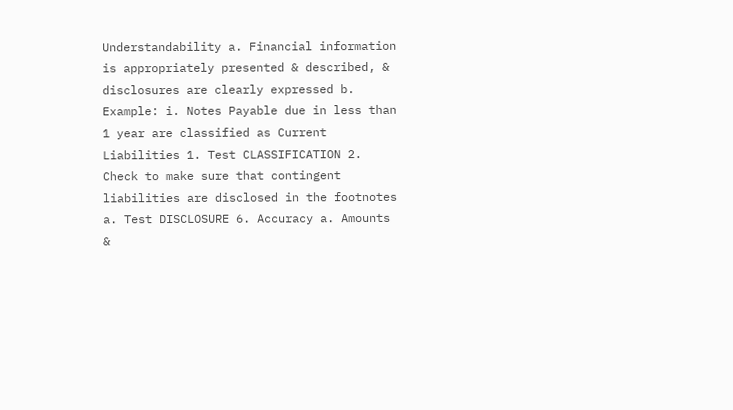Understandability a. Financial information is appropriately presented & described, & disclosures are clearly expressed b. Example: i. Notes Payable due in less than 1 year are classified as Current Liabilities 1. Test CLASSIFICATION 2. Check to make sure that contingent liabilities are disclosed in the footnotes a. Test DISCLOSURE 6. Accuracy a. Amounts &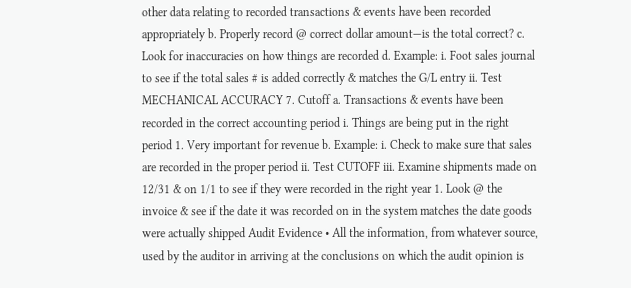other data relating to recorded transactions & events have been recorded appropriately b. Properly record @ correct dollar amount—is the total correct? c. Look for inaccuracies on how things are recorded d. Example: i. Foot sales journal to see if the total sales # is added correctly & matches the G/L entry ii. Test MECHANICAL ACCURACY 7. Cutoff a. Transactions & events have been recorded in the correct accounting period i. Things are being put in the right period 1. Very important for revenue b. Example: i. Check to make sure that sales are recorded in the proper period ii. Test CUTOFF iii. Examine shipments made on 12/31 & on 1/1 to see if they were recorded in the right year 1. Look @ the invoice & see if the date it was recorded on in the system matches the date goods were actually shipped Audit Evidence • All the information, from whatever source, used by the auditor in arriving at the conclusions on which the audit opinion is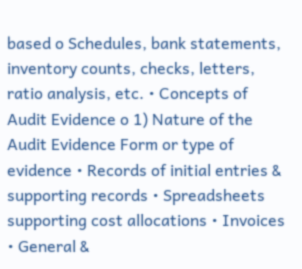based o Schedules, bank statements, inventory counts, checks, letters, ratio analysis, etc. • Concepts of Audit Evidence o 1) Nature of the Audit Evidence Form or type of evidence • Records of initial entries & supporting records • Spreadsheets supporting cost allocations • Invoices • General &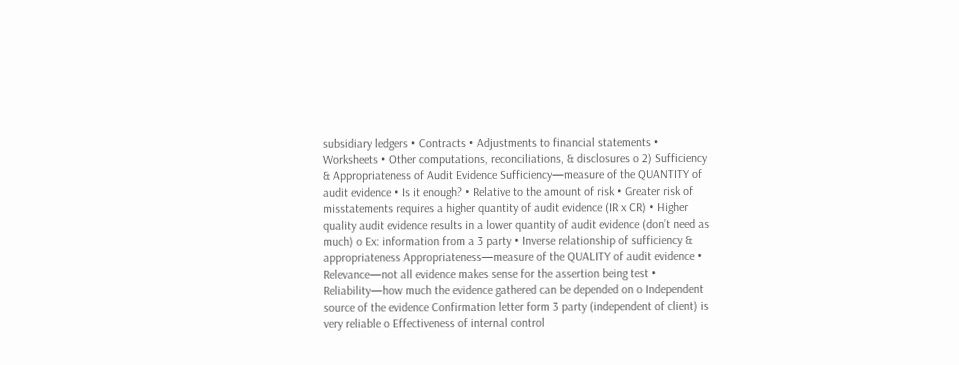subsidiary ledgers • Contracts • Adjustments to financial statements • Worksheets • Other computations, reconciliations, & disclosures o 2) Sufficiency & Appropriateness of Audit Evidence Sufficiency—measure of the QUANTITY of audit evidence • Is it enough? • Relative to the amount of risk • Greater risk of misstatements requires a higher quantity of audit evidence (IR x CR) • Higher quality audit evidence results in a lower quantity of audit evidence (don’t need as much) o Ex: information from a 3 party • Inverse relationship of sufficiency & appropriateness Appropriateness—measure of the QUALITY of audit evidence • Relevance—not all evidence makes sense for the assertion being test • Reliability—how much the evidence gathered can be depended on o Independent source of the evidence Confirmation letter form 3 party (independent of client) is very reliable o Effectiveness of internal control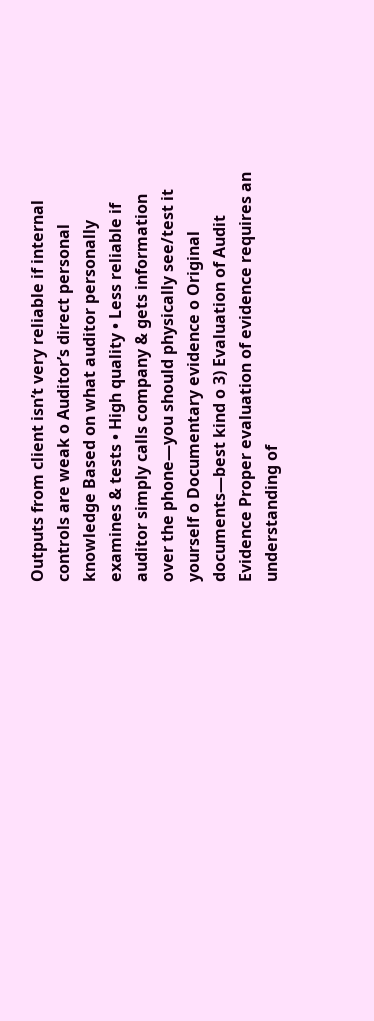Outputs from client isn’t very reliable if internal controls are weak o Auditor’s direct personal knowledge Based on what auditor personally examines & tests • High quality • Less reliable if auditor simply calls company & gets information over the phone—you should physically see/test it yourself o Documentary evidence o Original documents—best kind o 3) Evaluation of Audit Evidence Proper evaluation of evidence requires an understanding of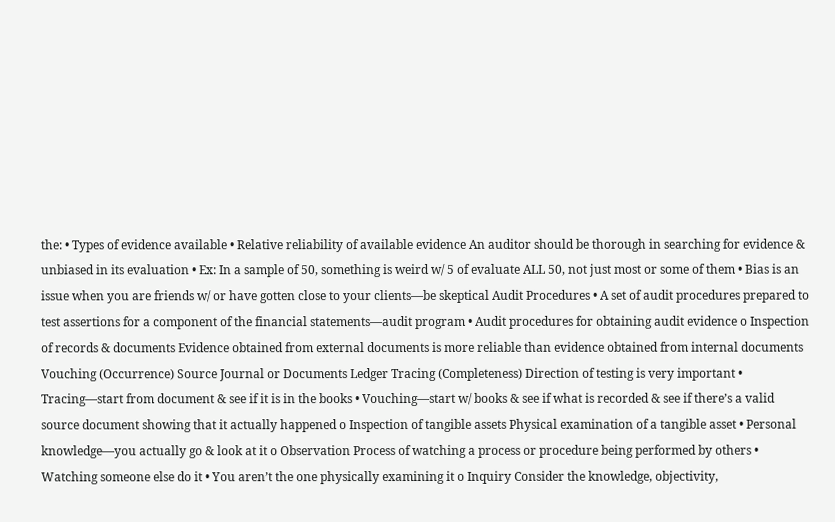the: • Types of evidence available • Relative reliability of available evidence An auditor should be thorough in searching for evidence & unbiased in its evaluation • Ex: In a sample of 50, something is weird w/ 5 of evaluate ALL 50, not just most or some of them • Bias is an issue when you are friends w/ or have gotten close to your clients—be skeptical Audit Procedures • A set of audit procedures prepared to test assertions for a component of the financial statements—audit program • Audit procedures for obtaining audit evidence o Inspection of records & documents Evidence obtained from external documents is more reliable than evidence obtained from internal documents Vouching (Occurrence) Source Journal or Documents Ledger Tracing (Completeness) Direction of testing is very important • Tracing—start from document & see if it is in the books • Vouching—start w/ books & see if what is recorded & see if there’s a valid source document showing that it actually happened o Inspection of tangible assets Physical examination of a tangible asset • Personal knowledge—you actually go & look at it o Observation Process of watching a process or procedure being performed by others • Watching someone else do it • You aren’t the one physically examining it o Inquiry Consider the knowledge, objectivity,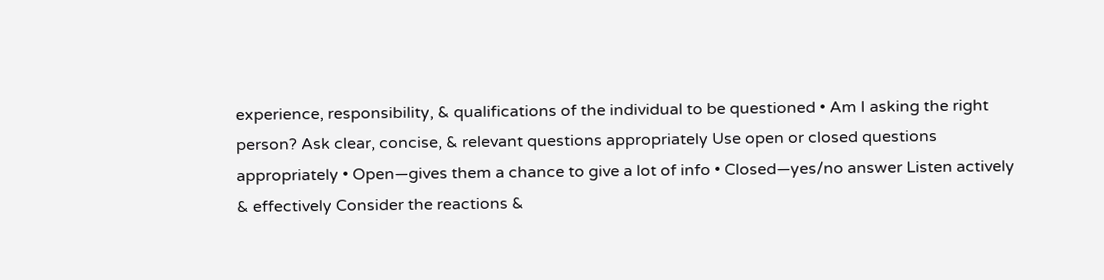experience, responsibility, & qualifications of the individual to be questioned • Am I asking the right person? Ask clear, concise, & relevant questions appropriately Use open or closed questions appropriately • Open—gives them a chance to give a lot of info • Closed—yes/no answer Listen actively & effectively Consider the reactions &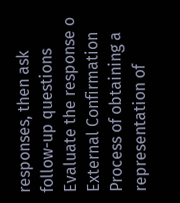responses, then ask follow-up questions Evaluate the response o External Confirmation Process of obtaining a representation of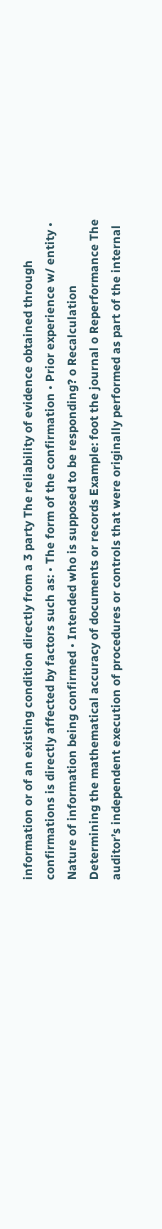information or of an existing condition directly from a 3 party The reliability of evidence obtained through confirmations is directly affected by factors such as: • The form of the confirmation • Prior experience w/ entity • Nature of information being confirmed • Intended who is supposed to be responding? o Recalculation Determining the mathematical accuracy of documents or records Example: foot the journal o Reperformance The auditor’s independent execution of procedures or controls that were originally performed as part of the internal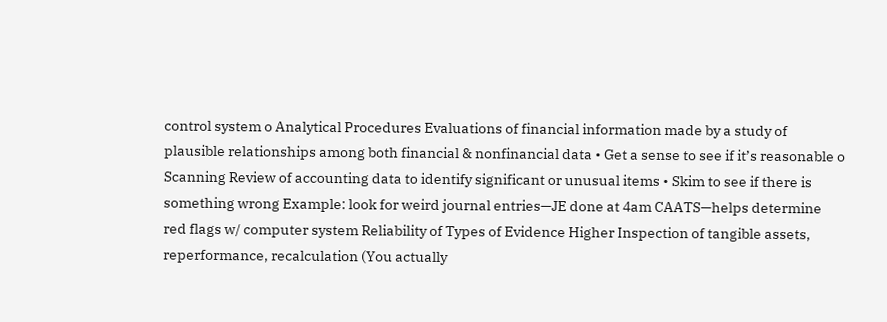control system o Analytical Procedures Evaluations of financial information made by a study of plausible relationships among both financial & nonfinancial data • Get a sense to see if it’s reasonable o Scanning Review of accounting data to identify significant or unusual items • Skim to see if there is something wrong Example: look for weird journal entries—JE done at 4am CAATS—helps determine red flags w/ computer system Reliability of Types of Evidence Higher Inspection of tangible assets, reperformance, recalculation (You actually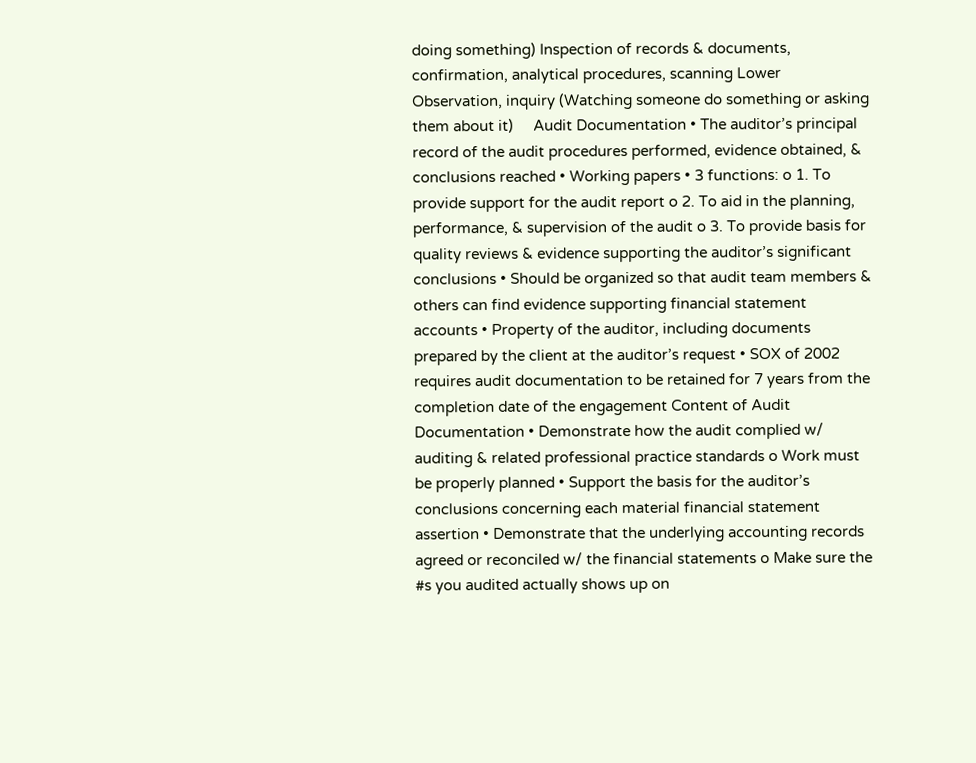doing something) Inspection of records & documents, confirmation, analytical procedures, scanning Lower Observation, inquiry (Watching someone do something or asking them about it)     Audit Documentation • The auditor’s principal record of the audit procedures performed, evidence obtained, & conclusions reached • Working papers • 3 functions: o 1. To provide support for the audit report o 2. To aid in the planning, performance, & supervision of the audit o 3. To provide basis for quality reviews & evidence supporting the auditor’s significant conclusions • Should be organized so that audit team members & others can find evidence supporting financial statement accounts • Property of the auditor, including documents prepared by the client at the auditor’s request • SOX of 2002 requires audit documentation to be retained for 7 years from the completion date of the engagement Content of Audit Documentation • Demonstrate how the audit complied w/ auditing & related professional practice standards o Work must be properly planned • Support the basis for the auditor’s conclusions concerning each material financial statement assertion • Demonstrate that the underlying accounting records agreed or reconciled w/ the financial statements o Make sure the #s you audited actually shows up on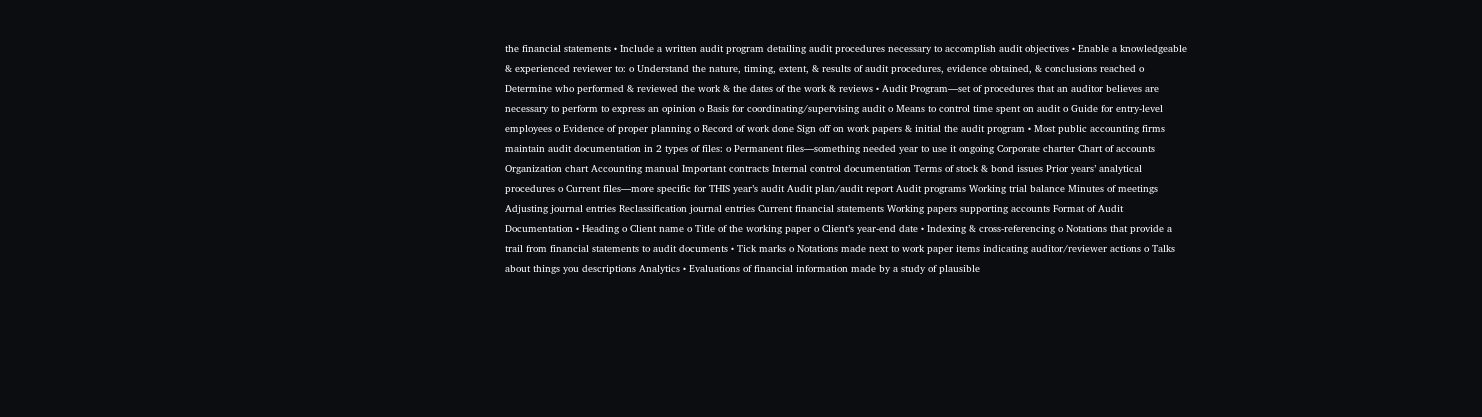the financial statements • Include a written audit program detailing audit procedures necessary to accomplish audit objectives • Enable a knowledgeable & experienced reviewer to: o Understand the nature, timing, extent, & results of audit procedures, evidence obtained, & conclusions reached o Determine who performed & reviewed the work & the dates of the work & reviews • Audit Program—set of procedures that an auditor believes are necessary to perform to express an opinion o Basis for coordinating/supervising audit o Means to control time spent on audit o Guide for entry-level employees o Evidence of proper planning o Record of work done Sign off on work papers & initial the audit program • Most public accounting firms maintain audit documentation in 2 types of files: o Permanent files—something needed year to use it ongoing Corporate charter Chart of accounts Organization chart Accounting manual Important contracts Internal control documentation Terms of stock & bond issues Prior years’ analytical procedures o Current files—more specific for THIS year’s audit Audit plan/audit report Audit programs Working trial balance Minutes of meetings Adjusting journal entries Reclassification journal entries Current financial statements Working papers supporting accounts Format of Audit Documentation • Heading o Client name o Title of the working paper o Client’s year-end date • Indexing & cross-referencing o Notations that provide a trail from financial statements to audit documents • Tick marks o Notations made next to work paper items indicating auditor/reviewer actions o Talks about things you descriptions Analytics • Evaluations of financial information made by a study of plausible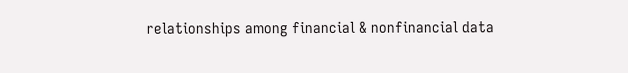relationships among financial & nonfinancial data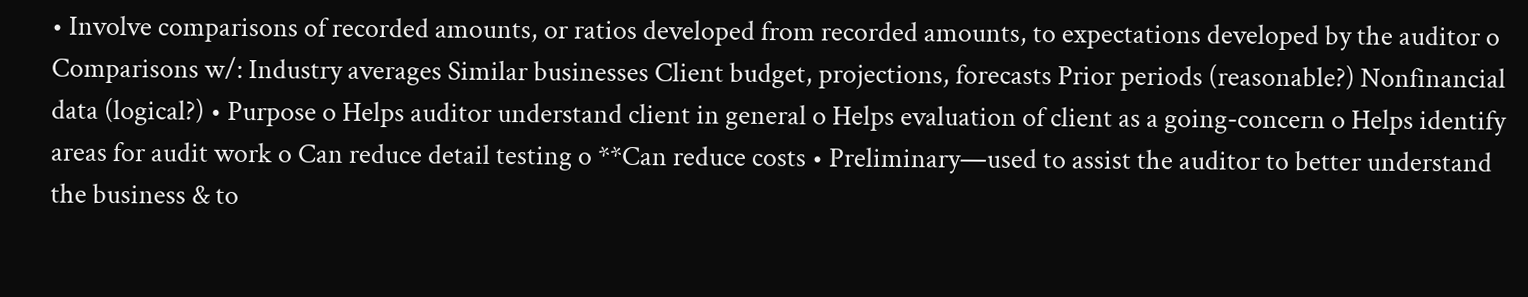• Involve comparisons of recorded amounts, or ratios developed from recorded amounts, to expectations developed by the auditor o Comparisons w/: Industry averages Similar businesses Client budget, projections, forecasts Prior periods (reasonable?) Nonfinancial data (logical?) • Purpose o Helps auditor understand client in general o Helps evaluation of client as a going-concern o Helps identify areas for audit work o Can reduce detail testing o **Can reduce costs • Preliminary—used to assist the auditor to better understand the business & to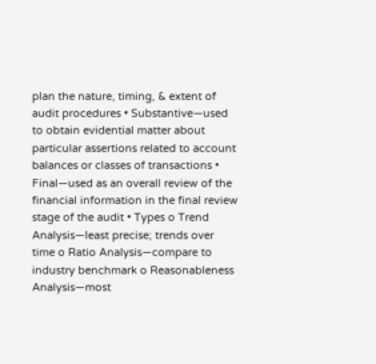plan the nature, timing, & extent of audit procedures • Substantive—used to obtain evidential matter about particular assertions related to account balances or classes of transactions • Final—used as an overall review of the financial information in the final review stage of the audit • Types o Trend Analysis—least precise; trends over time o Ratio Analysis—compare to industry benchmark o Reasonableness Analysis—most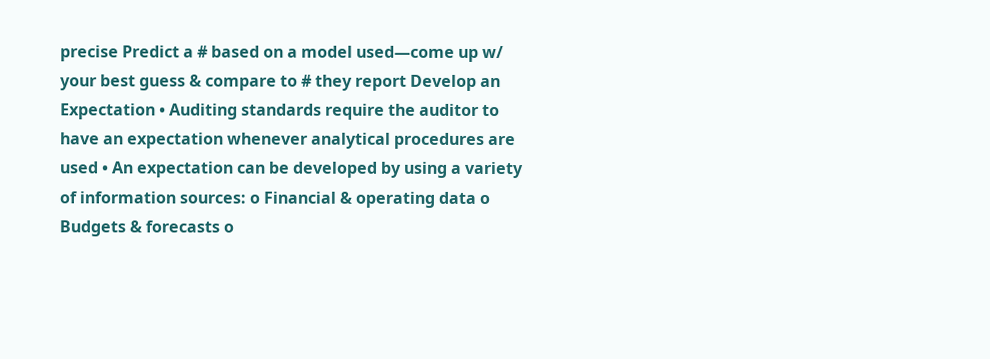precise Predict a # based on a model used—come up w/ your best guess & compare to # they report Develop an Expectation • Auditing standards require the auditor to have an expectation whenever analytical procedures are used • An expectation can be developed by using a variety of information sources: o Financial & operating data o Budgets & forecasts o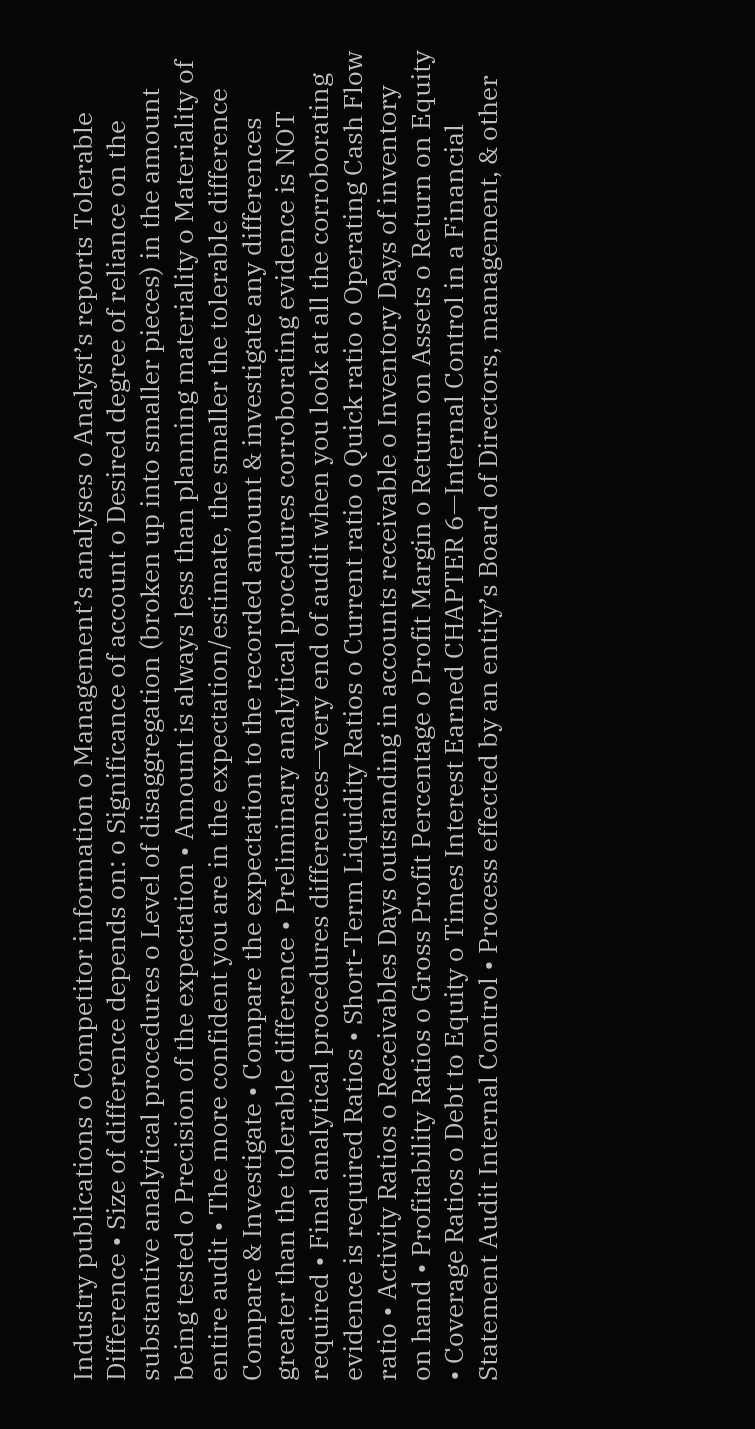Industry publications o Competitor information o Management’s analyses o Analyst’s reports Tolerable Difference • Size of difference depends on: o Significance of account o Desired degree of reliance on the substantive analytical procedures o Level of disaggregation (broken up into smaller pieces) in the amount being tested o Precision of the expectation • Amount is always less than planning materiality o Materiality of entire audit • The more confident you are in the expectation/estimate, the smaller the tolerable difference Compare & Investigate • Compare the expectation to the recorded amount & investigate any differences greater than the tolerable difference • Preliminary analytical procedures corroborating evidence is NOT required • Final analytical procedures differences—very end of audit when you look at all the corroborating evidence is required Ratios • Short-Term Liquidity Ratios o Current ratio o Quick ratio o Operating Cash Flow ratio • Activity Ratios o Receivables Days outstanding in accounts receivable o Inventory Days of inventory on hand • Profitability Ratios o Gross Profit Percentage o Profit Margin o Return on Assets o Return on Equity • Coverage Ratios o Debt to Equity o Times Interest Earned CHAPTER 6—Internal Control in a Financial Statement Audit Internal Control • Process effected by an entity’s Board of Directors, management, & other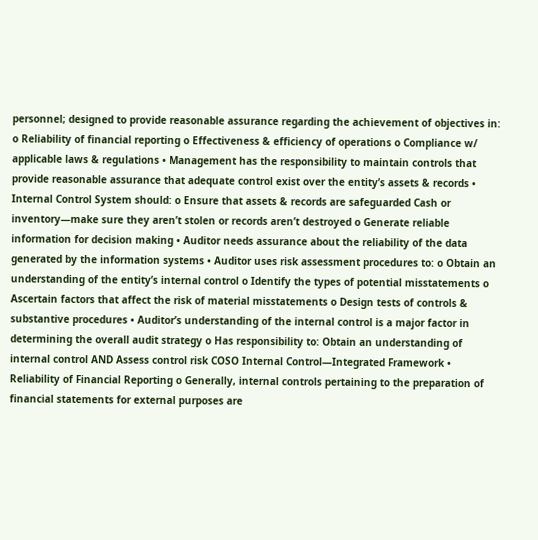personnel; designed to provide reasonable assurance regarding the achievement of objectives in: o Reliability of financial reporting o Effectiveness & efficiency of operations o Compliance w/ applicable laws & regulations • Management has the responsibility to maintain controls that provide reasonable assurance that adequate control exist over the entity’s assets & records • Internal Control System should: o Ensure that assets & records are safeguarded Cash or inventory—make sure they aren’t stolen or records aren’t destroyed o Generate reliable information for decision making • Auditor needs assurance about the reliability of the data generated by the information systems • Auditor uses risk assessment procedures to: o Obtain an understanding of the entity’s internal control o Identify the types of potential misstatements o Ascertain factors that affect the risk of material misstatements o Design tests of controls & substantive procedures • Auditor’s understanding of the internal control is a major factor in determining the overall audit strategy o Has responsibility to: Obtain an understanding of internal control AND Assess control risk COSO Internal Control—Integrated Framework • Reliability of Financial Reporting o Generally, internal controls pertaining to the preparation of financial statements for external purposes are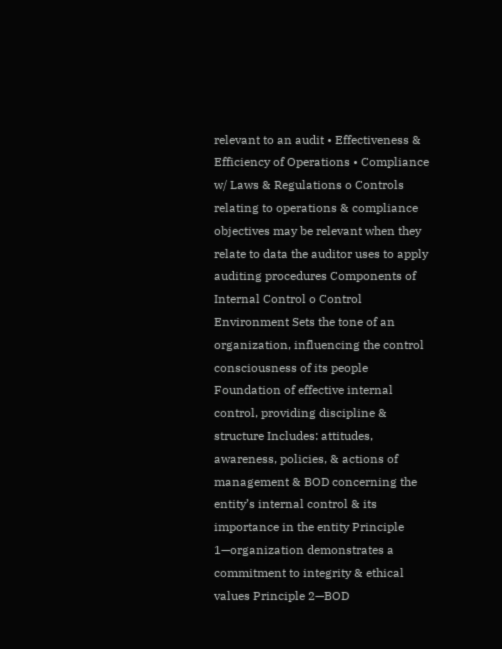relevant to an audit • Effectiveness & Efficiency of Operations • Compliance w/ Laws & Regulations o Controls relating to operations & compliance objectives may be relevant when they relate to data the auditor uses to apply auditing procedures Components of Internal Control o Control Environment Sets the tone of an organization, influencing the control consciousness of its people Foundation of effective internal control, providing discipline & structure Includes: attitudes, awareness, policies, & actions of management & BOD concerning the entity’s internal control & its importance in the entity Principle 1—organization demonstrates a commitment to integrity & ethical values Principle 2—BOD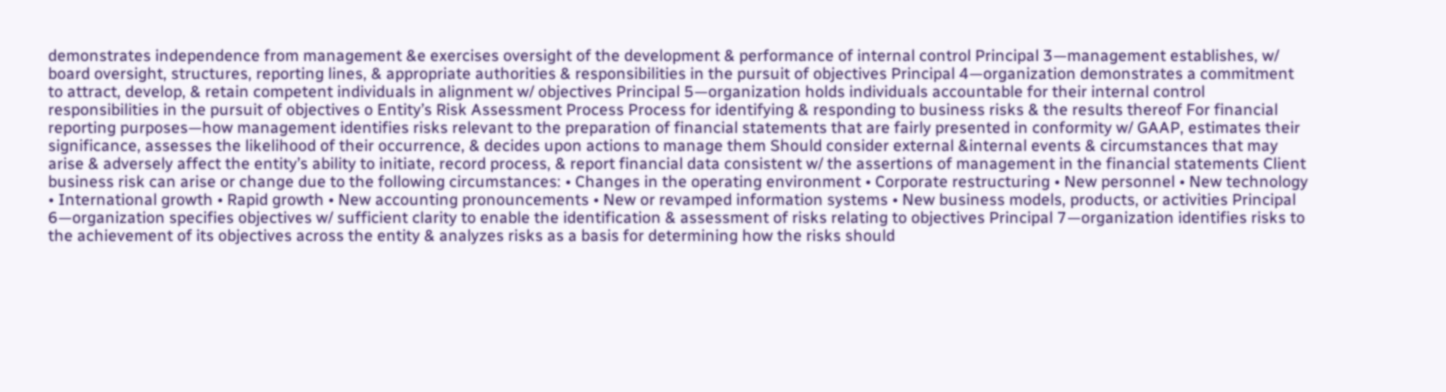demonstrates independence from management &e exercises oversight of the development & performance of internal control Principal 3—management establishes, w/ board oversight, structures, reporting lines, & appropriate authorities & responsibilities in the pursuit of objectives Principal 4—organization demonstrates a commitment to attract, develop, & retain competent individuals in alignment w/ objectives Principal 5—organization holds individuals accountable for their internal control responsibilities in the pursuit of objectives o Entity’s Risk Assessment Process Process for identifying & responding to business risks & the results thereof For financial reporting purposes—how management identifies risks relevant to the preparation of financial statements that are fairly presented in conformity w/ GAAP, estimates their significance, assesses the likelihood of their occurrence, & decides upon actions to manage them Should consider external &internal events & circumstances that may arise & adversely affect the entity’s ability to initiate, record process, & report financial data consistent w/ the assertions of management in the financial statements Client business risk can arise or change due to the following circumstances: • Changes in the operating environment • Corporate restructuring • New personnel • New technology • International growth • Rapid growth • New accounting pronouncements • New or revamped information systems • New business models, products, or activities Principal 6—organization specifies objectives w/ sufficient clarity to enable the identification & assessment of risks relating to objectives Principal 7—organization identifies risks to the achievement of its objectives across the entity & analyzes risks as a basis for determining how the risks should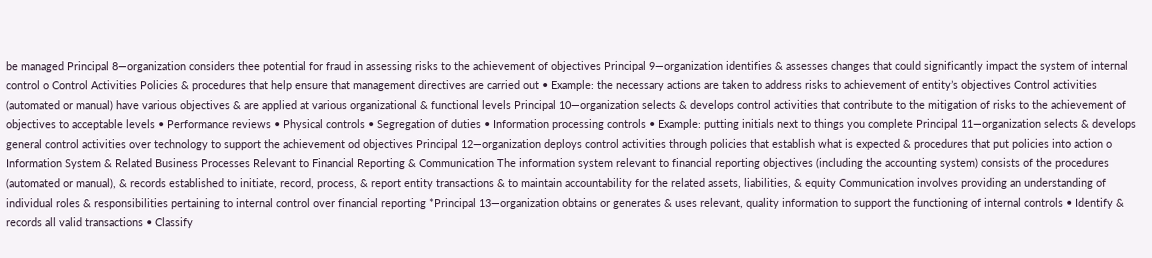be managed Principal 8—organization considers thee potential for fraud in assessing risks to the achievement of objectives Principal 9—organization identifies & assesses changes that could significantly impact the system of internal control o Control Activities Policies & procedures that help ensure that management directives are carried out • Example: the necessary actions are taken to address risks to achievement of entity’s objectives Control activities (automated or manual) have various objectives & are applied at various organizational & functional levels Principal 10—organization selects & develops control activities that contribute to the mitigation of risks to the achievement of objectives to acceptable levels • Performance reviews • Physical controls • Segregation of duties • Information processing controls • Example: putting initials next to things you complete Principal 11—organization selects & develops general control activities over technology to support the achievement od objectives Principal 12—organization deploys control activities through policies that establish what is expected & procedures that put policies into action o Information System & Related Business Processes Relevant to Financial Reporting & Communication The information system relevant to financial reporting objectives (including the accounting system) consists of the procedures (automated or manual), & records established to initiate, record, process, & report entity transactions & to maintain accountability for the related assets, liabilities, & equity Communication involves providing an understanding of individual roles & responsibilities pertaining to internal control over financial reporting *Principal 13—organization obtains or generates & uses relevant, quality information to support the functioning of internal controls • Identify & records all valid transactions • Classify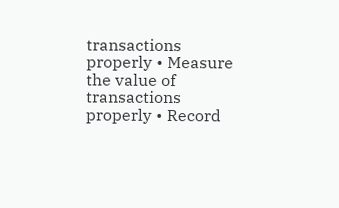transactions properly • Measure the value of transactions properly • Record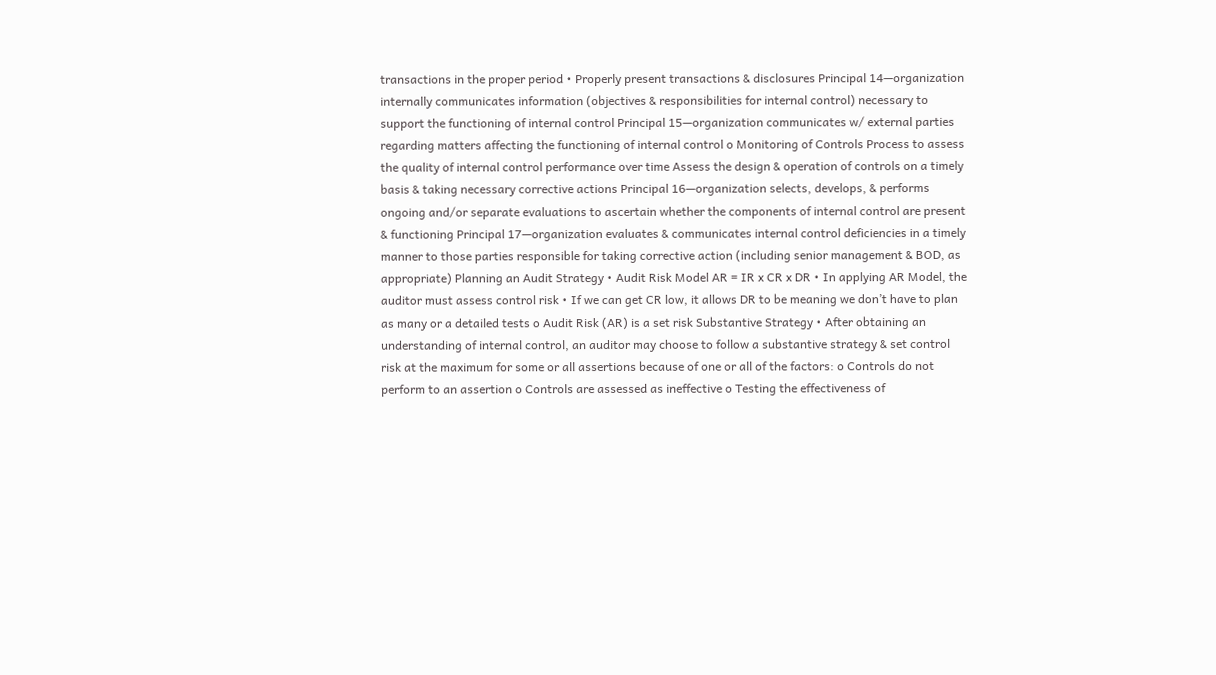transactions in the proper period • Properly present transactions & disclosures Principal 14—organization internally communicates information (objectives & responsibilities for internal control) necessary to support the functioning of internal control Principal 15—organization communicates w/ external parties regarding matters affecting the functioning of internal control o Monitoring of Controls Process to assess the quality of internal control performance over time Assess the design & operation of controls on a timely basis & taking necessary corrective actions Principal 16—organization selects, develops, & performs ongoing and/or separate evaluations to ascertain whether the components of internal control are present & functioning Principal 17—organization evaluates & communicates internal control deficiencies in a timely manner to those parties responsible for taking corrective action (including senior management & BOD, as appropriate) Planning an Audit Strategy • Audit Risk Model AR = IR x CR x DR • In applying AR Model, the auditor must assess control risk • If we can get CR low, it allows DR to be meaning we don’t have to plan as many or a detailed tests o Audit Risk (AR) is a set risk Substantive Strategy • After obtaining an understanding of internal control, an auditor may choose to follow a substantive strategy & set control risk at the maximum for some or all assertions because of one or all of the factors: o Controls do not perform to an assertion o Controls are assessed as ineffective o Testing the effectiveness of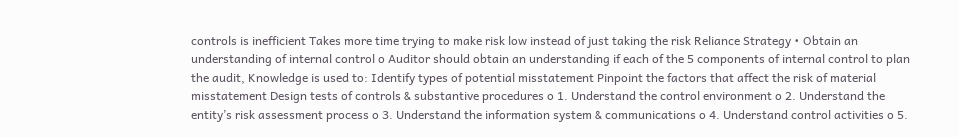controls is inefficient Takes more time trying to make risk low instead of just taking the risk Reliance Strategy • Obtain an understanding of internal control o Auditor should obtain an understanding if each of the 5 components of internal control to plan the audit, Knowledge is used to: Identify types of potential misstatement Pinpoint the factors that affect the risk of material misstatement Design tests of controls & substantive procedures o 1. Understand the control environment o 2. Understand the entity’s risk assessment process o 3. Understand the information system & communications o 4. Understand control activities o 5.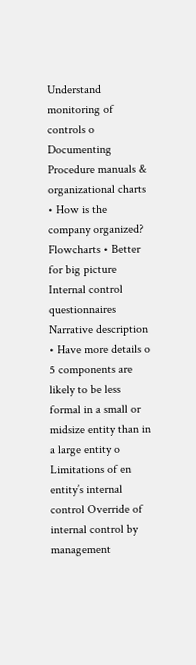Understand monitoring of controls o Documenting Procedure manuals & organizational charts • How is the company organized? Flowcharts • Better for big picture Internal control questionnaires Narrative description • Have more details o 5 components are likely to be less formal in a small or midsize entity than in a large entity o Limitations of en entity’s internal control Override of internal control by management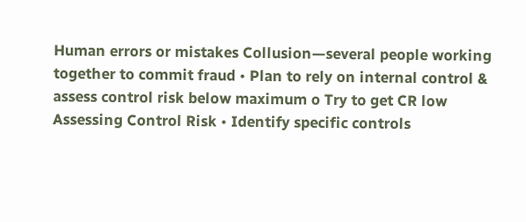Human errors or mistakes Collusion—several people working together to commit fraud • Plan to rely on internal control & assess control risk below maximum o Try to get CR low Assessing Control Risk • Identify specific controls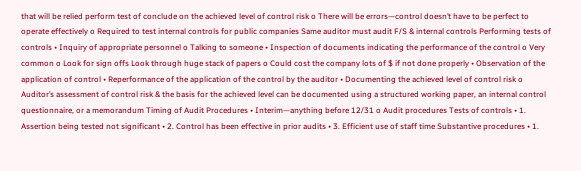that will be relied perform test of conclude on the achieved level of control risk o There will be errors—control doesn’t have to be perfect to operate effectively o Required to test internal controls for public companies Same auditor must audit F/S & internal controls Performing tests of controls • Inquiry of appropriate personnel o Talking to someone • Inspection of documents indicating the performance of the control o Very common o Look for sign offs Look through huge stack of papers o Could cost the company lots of $ if not done properly • Observation of the application of control • Reperformance of the application of the control by the auditor • Documenting the achieved level of control risk o Auditor’s assessment of control risk & the basis for the achieved level can be documented using a structured working paper, an internal control questionnaire, or a memorandum Timing of Audit Procedures • Interim—anything before 12/31 o Audit procedures Tests of controls • 1. Assertion being tested not significant • 2. Control has been effective in prior audits • 3. Efficient use of staff time Substantive procedures • 1.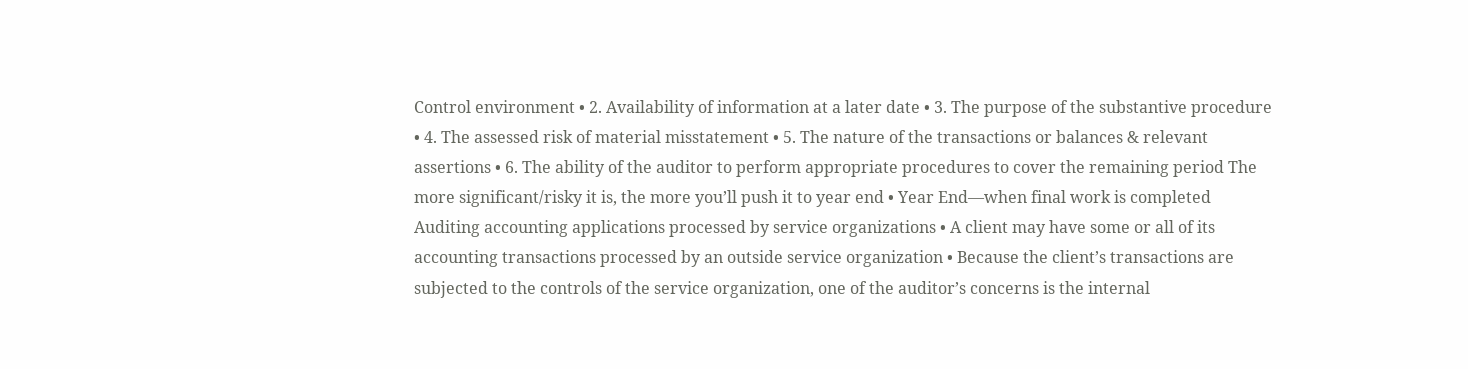Control environment • 2. Availability of information at a later date • 3. The purpose of the substantive procedure • 4. The assessed risk of material misstatement • 5. The nature of the transactions or balances & relevant assertions • 6. The ability of the auditor to perform appropriate procedures to cover the remaining period The more significant/risky it is, the more you’ll push it to year end • Year End—when final work is completed Auditing accounting applications processed by service organizations • A client may have some or all of its accounting transactions processed by an outside service organization • Because the client’s transactions are subjected to the controls of the service organization, one of the auditor’s concerns is the internal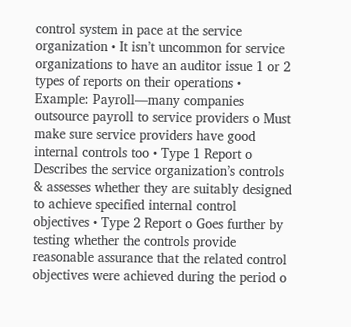control system in pace at the service organization • It isn’t uncommon for service organizations to have an auditor issue 1 or 2 types of reports on their operations • Example: Payroll—many companies outsource payroll to service providers o Must make sure service providers have good internal controls too • Type 1 Report o Describes the service organization’s controls & assesses whether they are suitably designed to achieve specified internal control objectives • Type 2 Report o Goes further by testing whether the controls provide reasonable assurance that the related control objectives were achieved during the period o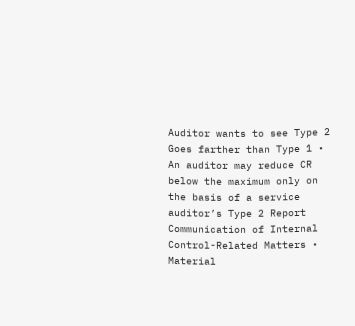Auditor wants to see Type 2 Goes farther than Type 1 • An auditor may reduce CR below the maximum only on the basis of a service auditor’s Type 2 Report Communication of Internal Control-Related Matters • Material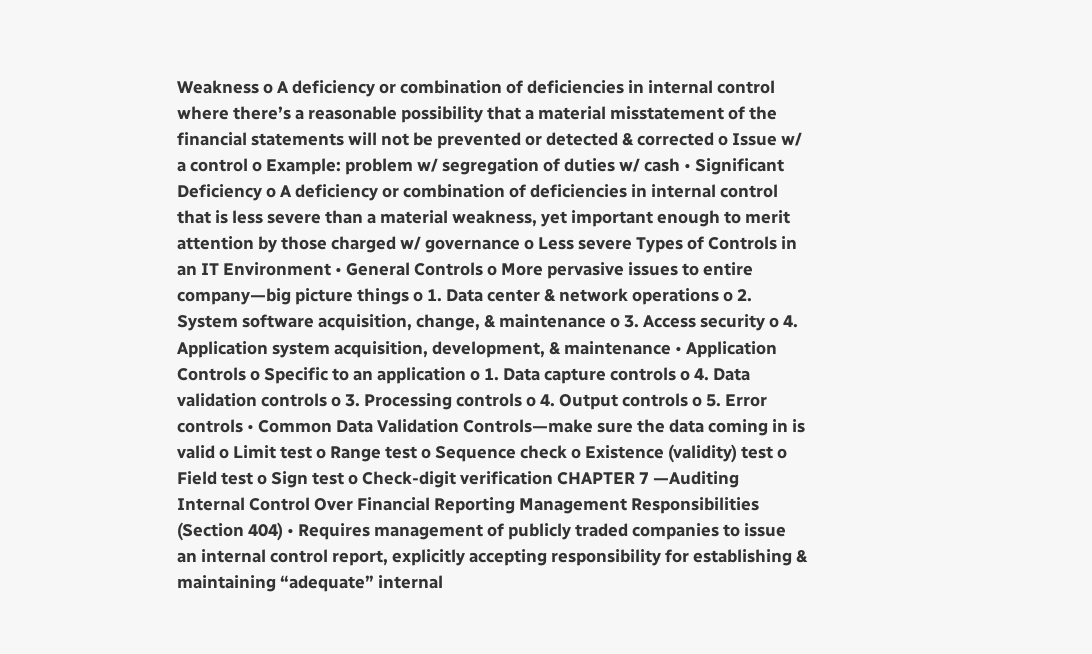Weakness o A deficiency or combination of deficiencies in internal control where there’s a reasonable possibility that a material misstatement of the financial statements will not be prevented or detected & corrected o Issue w/ a control o Example: problem w/ segregation of duties w/ cash • Significant Deficiency o A deficiency or combination of deficiencies in internal control that is less severe than a material weakness, yet important enough to merit attention by those charged w/ governance o Less severe Types of Controls in an IT Environment • General Controls o More pervasive issues to entire company—big picture things o 1. Data center & network operations o 2. System software acquisition, change, & maintenance o 3. Access security o 4. Application system acquisition, development, & maintenance • Application Controls o Specific to an application o 1. Data capture controls o 4. Data validation controls o 3. Processing controls o 4. Output controls o 5. Error controls • Common Data Validation Controls—make sure the data coming in is valid o Limit test o Range test o Sequence check o Existence (validity) test o Field test o Sign test o Check-digit verification CHAPTER 7 —Auditing Internal Control Over Financial Reporting Management Responsibilities (Section 404) • Requires management of publicly traded companies to issue an internal control report, explicitly accepting responsibility for establishing & maintaining “adequate” internal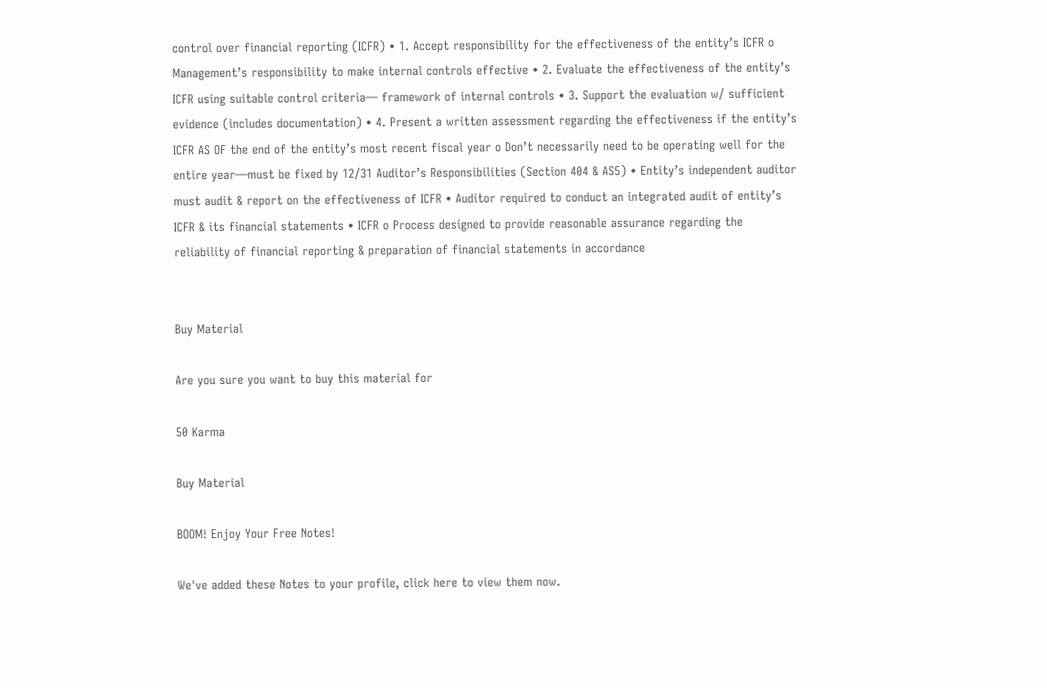control over financial reporting (ICFR) • 1. Accept responsibility for the effectiveness of the entity’s ICFR o Management’s responsibility to make internal controls effective • 2. Evaluate the effectiveness of the entity’s ICFR using suitable control criteria— framework of internal controls • 3. Support the evaluation w/ sufficient evidence (includes documentation) • 4. Present a written assessment regarding the effectiveness if the entity’s ICFR AS OF the end of the entity’s most recent fiscal year o Don’t necessarily need to be operating well for the entire year—must be fixed by 12/31 Auditor’s Responsibilities (Section 404 & AS5) • Entity’s independent auditor must audit & report on the effectiveness of ICFR • Auditor required to conduct an integrated audit of entity’s ICFR & its financial statements • ICFR o Process designed to provide reasonable assurance regarding the reliability of financial reporting & preparation of financial statements in accordance


Buy Material

Are you sure you want to buy this material for

50 Karma

Buy Material

BOOM! Enjoy Your Free Notes!

We've added these Notes to your profile, click here to view them now.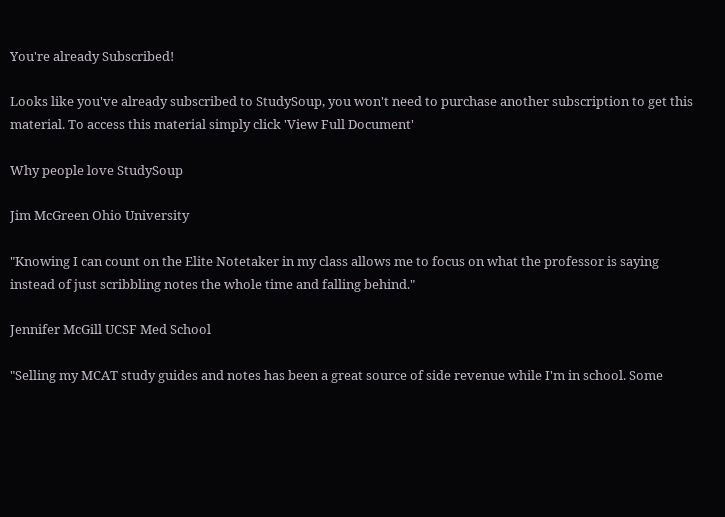You're already Subscribed!

Looks like you've already subscribed to StudySoup, you won't need to purchase another subscription to get this material. To access this material simply click 'View Full Document'

Why people love StudySoup

Jim McGreen Ohio University

"Knowing I can count on the Elite Notetaker in my class allows me to focus on what the professor is saying instead of just scribbling notes the whole time and falling behind."

Jennifer McGill UCSF Med School

"Selling my MCAT study guides and notes has been a great source of side revenue while I'm in school. Some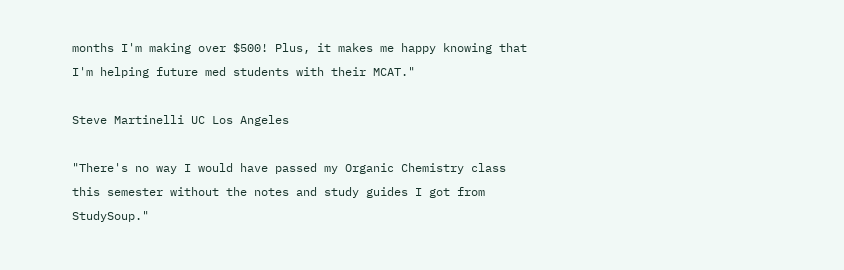months I'm making over $500! Plus, it makes me happy knowing that I'm helping future med students with their MCAT."

Steve Martinelli UC Los Angeles

"There's no way I would have passed my Organic Chemistry class this semester without the notes and study guides I got from StudySoup."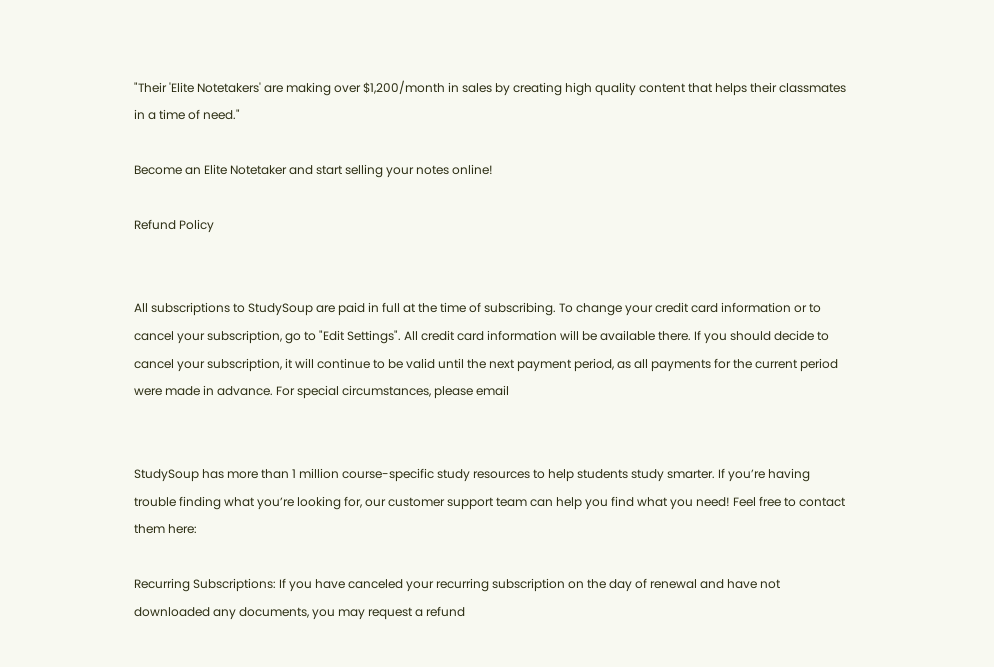"Their 'Elite Notetakers' are making over $1,200/month in sales by creating high quality content that helps their classmates in a time of need."

Become an Elite Notetaker and start selling your notes online!

Refund Policy


All subscriptions to StudySoup are paid in full at the time of subscribing. To change your credit card information or to cancel your subscription, go to "Edit Settings". All credit card information will be available there. If you should decide to cancel your subscription, it will continue to be valid until the next payment period, as all payments for the current period were made in advance. For special circumstances, please email


StudySoup has more than 1 million course-specific study resources to help students study smarter. If you’re having trouble finding what you’re looking for, our customer support team can help you find what you need! Feel free to contact them here:

Recurring Subscriptions: If you have canceled your recurring subscription on the day of renewal and have not downloaded any documents, you may request a refund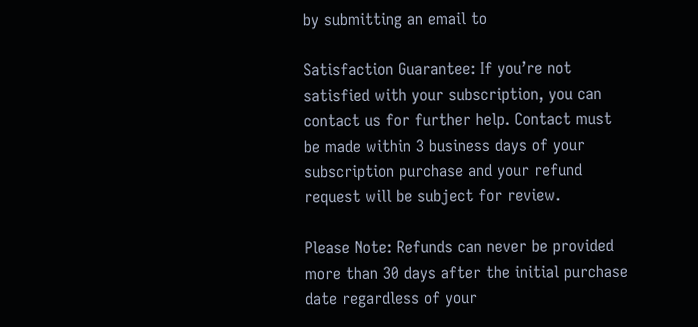by submitting an email to

Satisfaction Guarantee: If you’re not satisfied with your subscription, you can contact us for further help. Contact must be made within 3 business days of your subscription purchase and your refund request will be subject for review.

Please Note: Refunds can never be provided more than 30 days after the initial purchase date regardless of your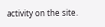activity on the site.